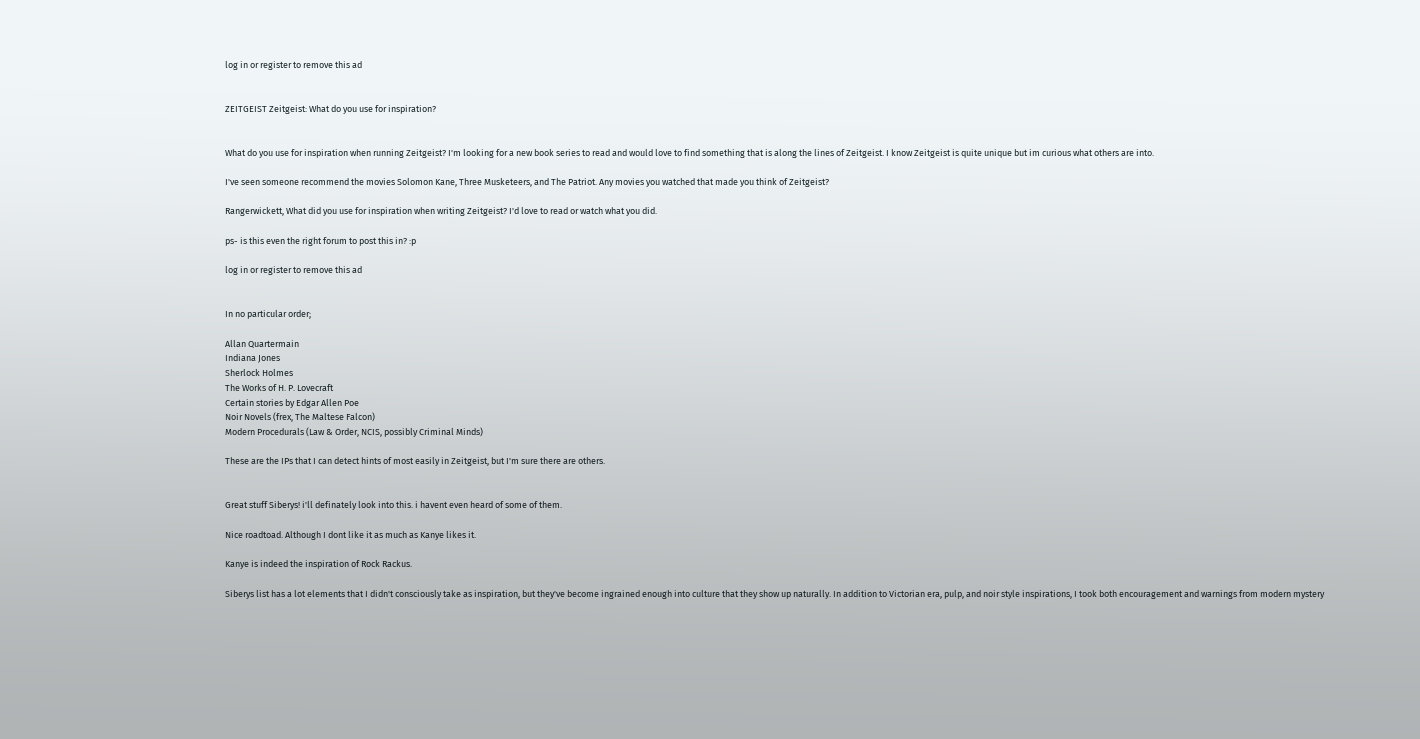log in or register to remove this ad


ZEITGEIST Zeitgeist: What do you use for inspiration?


What do you use for inspiration when running Zeitgeist? I'm looking for a new book series to read and would love to find something that is along the lines of Zeitgeist. I know Zeitgeist is quite unique but im curious what others are into.

I've seen someone recommend the movies Solomon Kane, Three Musketeers, and The Patriot. Any movies you watched that made you think of Zeitgeist?

Rangerwickett, What did you use for inspiration when writing Zeitgeist? I'd love to read or watch what you did.

ps- is this even the right forum to post this in? :p

log in or register to remove this ad


In no particular order;

Allan Quartermain
Indiana Jones
Sherlock Holmes
The Works of H. P. Lovecraft
Certain stories by Edgar Allen Poe
Noir Novels (frex, The Maltese Falcon)
Modern Procedurals (Law & Order, NCIS, possibly Criminal Minds)

These are the IPs that I can detect hints of most easily in Zeitgeist, but I'm sure there are others.


Great stuff Siberys! i'll definately look into this. i havent even heard of some of them.

Nice roadtoad. Although I dont like it as much as Kanye likes it.

Kanye is indeed the inspiration of Rock Rackus.

Siberys list has a lot elements that I didn't consciously take as inspiration, but they've become ingrained enough into culture that they show up naturally. In addition to Victorian era, pulp, and noir style inspirations, I took both encouragement and warnings from modern mystery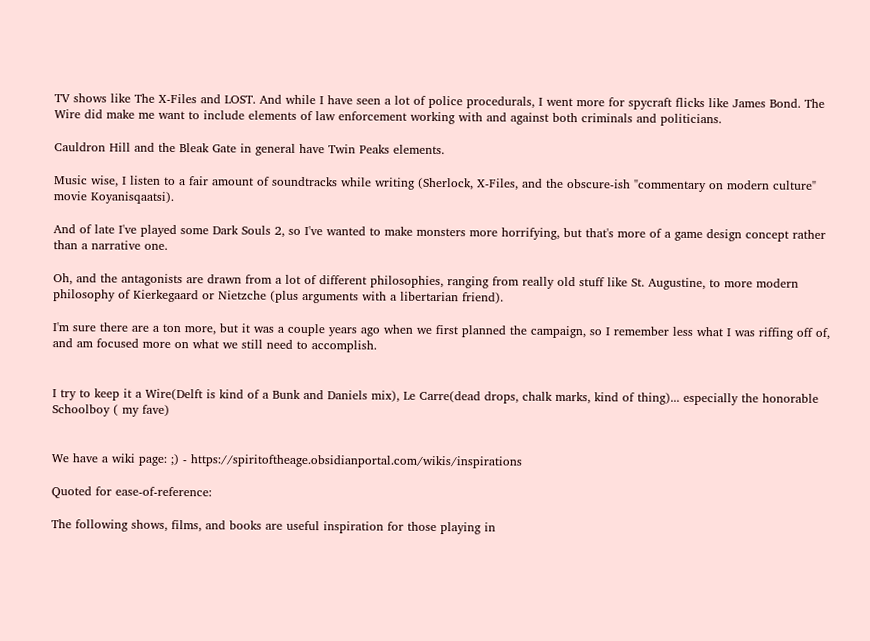TV shows like The X-Files and LOST. And while I have seen a lot of police procedurals, I went more for spycraft flicks like James Bond. The Wire did make me want to include elements of law enforcement working with and against both criminals and politicians.

Cauldron Hill and the Bleak Gate in general have Twin Peaks elements.

Music wise, I listen to a fair amount of soundtracks while writing (Sherlock, X-Files, and the obscure-ish "commentary on modern culture" movie Koyanisqaatsi).

And of late I've played some Dark Souls 2, so I've wanted to make monsters more horrifying, but that's more of a game design concept rather than a narrative one.

Oh, and the antagonists are drawn from a lot of different philosophies, ranging from really old stuff like St. Augustine, to more modern philosophy of Kierkegaard or Nietzche (plus arguments with a libertarian friend).

I'm sure there are a ton more, but it was a couple years ago when we first planned the campaign, so I remember less what I was riffing off of, and am focused more on what we still need to accomplish.


I try to keep it a Wire(Delft is kind of a Bunk and Daniels mix), Le Carre(dead drops, chalk marks, kind of thing)... especially the honorable Schoolboy ( my fave)


We have a wiki page: ;) - https://spiritoftheage.obsidianportal.com/wikis/inspirations

Quoted for ease-of-reference:

The following shows, films, and books are useful inspiration for those playing in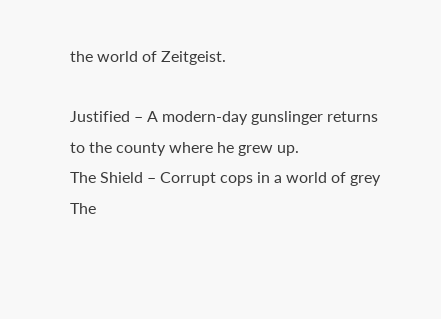the world of Zeitgeist.

Justified – A modern-day gunslinger returns to the county where he grew up.
The Shield – Corrupt cops in a world of grey
The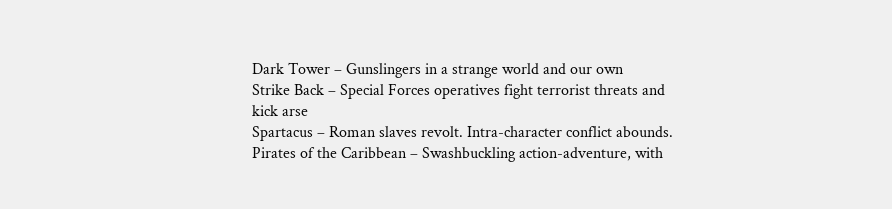Dark Tower – Gunslingers in a strange world and our own
Strike Back – Special Forces operatives fight terrorist threats and kick arse
Spartacus – Roman slaves revolt. Intra-character conflict abounds.
Pirates of the Caribbean – Swashbuckling action-adventure, with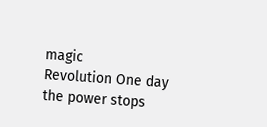magic
Revolution One day the power stops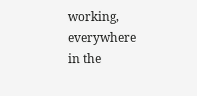working, everywhere in the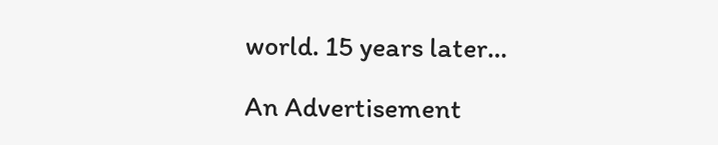world. 15 years later…

An Advertisement